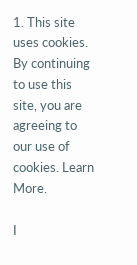1. This site uses cookies. By continuing to use this site, you are agreeing to our use of cookies. Learn More.

I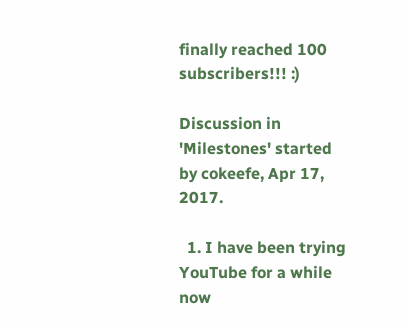finally reached 100 subscribers!!! :)

Discussion in 'Milestones' started by cokeefe, Apr 17, 2017.

  1. I have been trying YouTube for a while now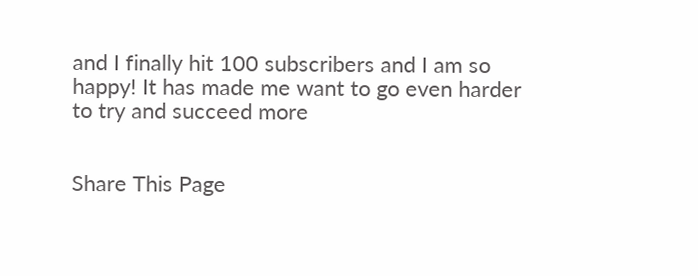and I finally hit 100 subscribers and I am so happy! It has made me want to go even harder to try and succeed more


Share This Page